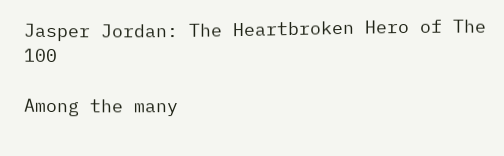Jasper Jordan: The Heartbroken Hero of The 100

Among the many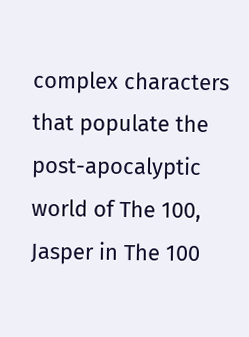complex characters that populate the post-apocalyptic world of The 100, Jasper in The 100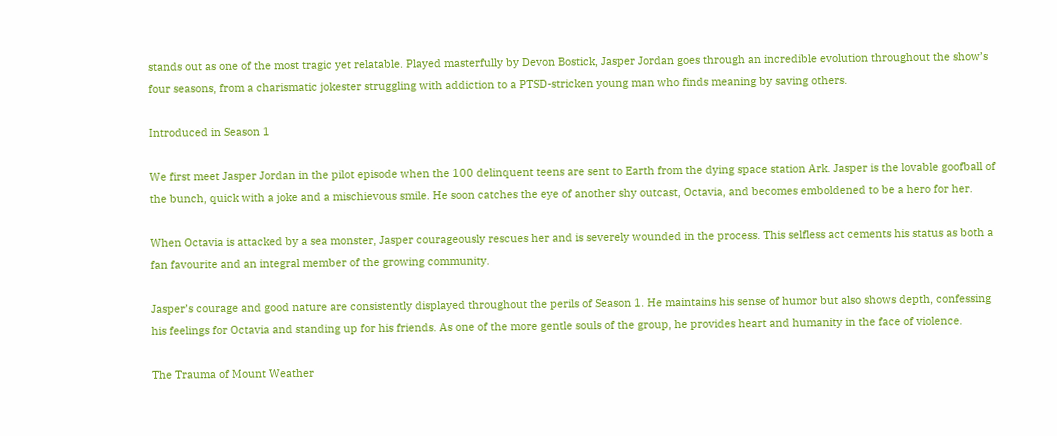stands out as one of the most tragic yet relatable. Played masterfully by Devon Bostick, Jasper Jordan goes through an incredible evolution throughout the show’s four seasons, from a charismatic jokester struggling with addiction to a PTSD-stricken young man who finds meaning by saving others.

Introduced in Season 1

We first meet Jasper Jordan in the pilot episode when the 100 delinquent teens are sent to Earth from the dying space station Ark. Jasper is the lovable goofball of the bunch, quick with a joke and a mischievous smile. He soon catches the eye of another shy outcast, Octavia, and becomes emboldened to be a hero for her.

When Octavia is attacked by a sea monster, Jasper courageously rescues her and is severely wounded in the process. This selfless act cements his status as both a fan favourite and an integral member of the growing community.

Jasper’s courage and good nature are consistently displayed throughout the perils of Season 1. He maintains his sense of humor but also shows depth, confessing his feelings for Octavia and standing up for his friends. As one of the more gentle souls of the group, he provides heart and humanity in the face of violence.

The Trauma of Mount Weather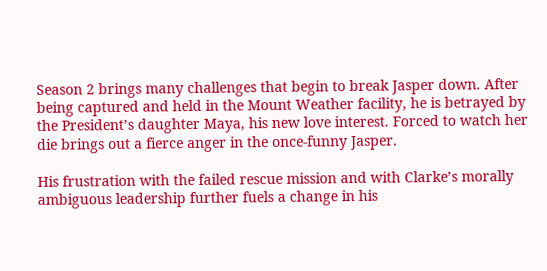Season 2 brings many challenges that begin to break Jasper down. After being captured and held in the Mount Weather facility, he is betrayed by the President’s daughter Maya, his new love interest. Forced to watch her die brings out a fierce anger in the once-funny Jasper.

His frustration with the failed rescue mission and with Clarke’s morally ambiguous leadership further fuels a change in his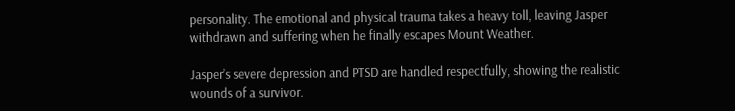personality. The emotional and physical trauma takes a heavy toll, leaving Jasper withdrawn and suffering when he finally escapes Mount Weather.

Jasper’s severe depression and PTSD are handled respectfully, showing the realistic wounds of a survivor.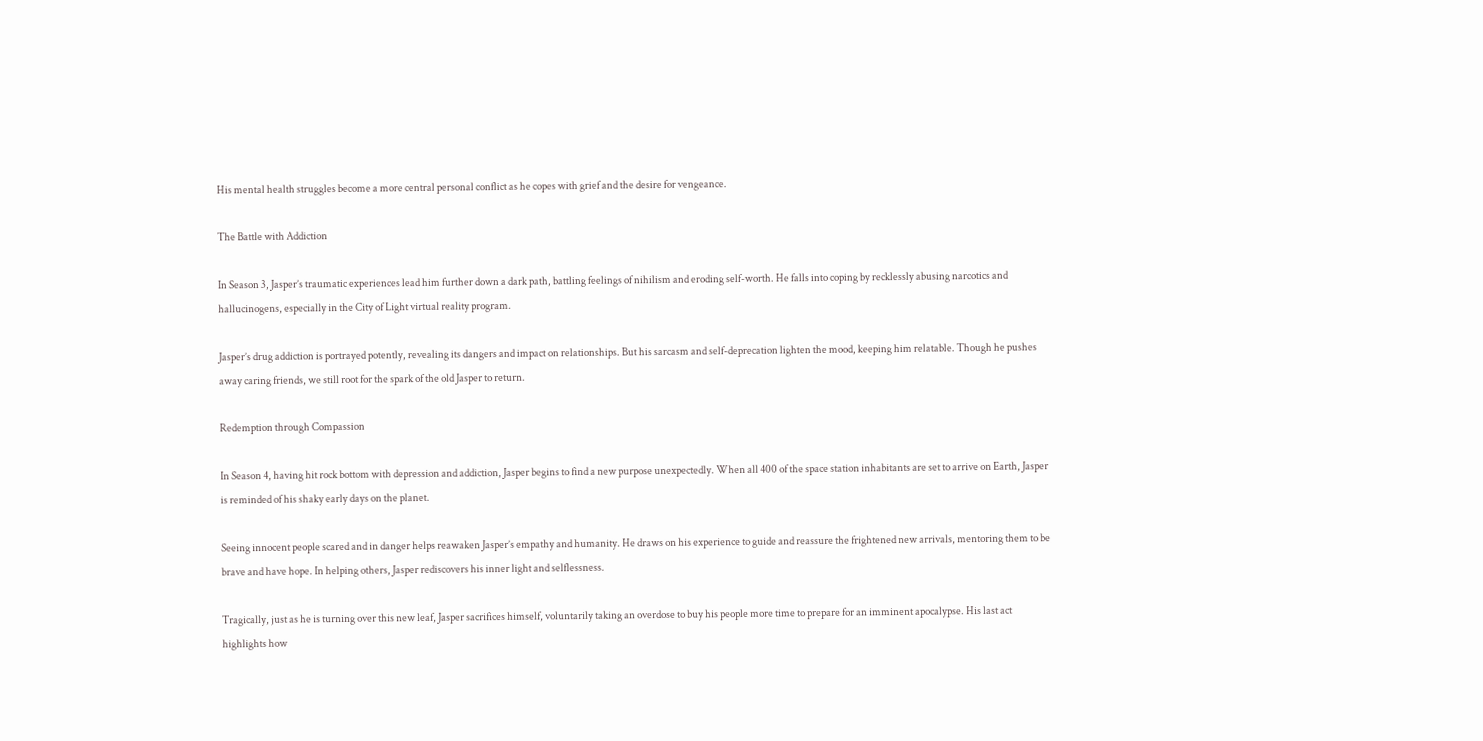His mental health struggles become a more central personal conflict as he copes with grief and the desire for vengeance.

The Battle with Addiction

In Season 3, Jasper’s traumatic experiences lead him further down a dark path, battling feelings of nihilism and eroding self-worth. He falls into coping by recklessly abusing narcotics and hallucinogens, especially in the City of Light virtual reality program.

Jasper’s drug addiction is portrayed potently, revealing its dangers and impact on relationships. But his sarcasm and self-deprecation lighten the mood, keeping him relatable. Though he pushes away caring friends, we still root for the spark of the old Jasper to return.

Redemption through Compassion

In Season 4, having hit rock bottom with depression and addiction, Jasper begins to find a new purpose unexpectedly. When all 400 of the space station inhabitants are set to arrive on Earth, Jasper is reminded of his shaky early days on the planet.

Seeing innocent people scared and in danger helps reawaken Jasper’s empathy and humanity. He draws on his experience to guide and reassure the frightened new arrivals, mentoring them to be brave and have hope. In helping others, Jasper rediscovers his inner light and selflessness.

Tragically, just as he is turning over this new leaf, Jasper sacrifices himself, voluntarily taking an overdose to buy his people more time to prepare for an imminent apocalypse. His last act highlights how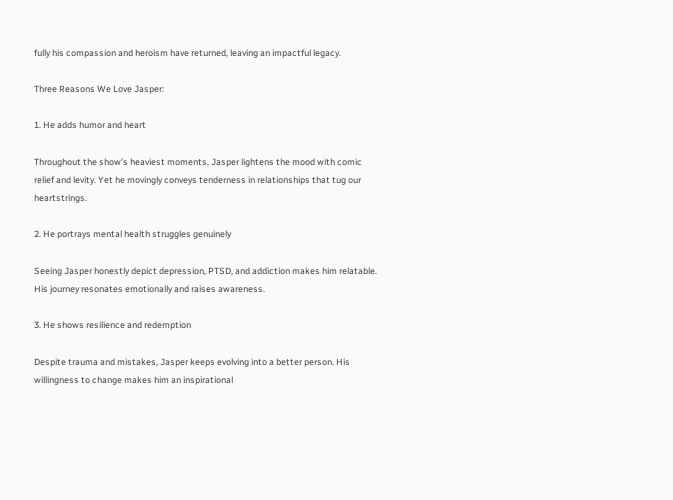fully his compassion and heroism have returned, leaving an impactful legacy.

Three Reasons We Love Jasper:

1. He adds humor and heart

Throughout the show’s heaviest moments, Jasper lightens the mood with comic relief and levity. Yet he movingly conveys tenderness in relationships that tug our heartstrings.

2. He portrays mental health struggles genuinely

Seeing Jasper honestly depict depression, PTSD, and addiction makes him relatable. His journey resonates emotionally and raises awareness.

3. He shows resilience and redemption

Despite trauma and mistakes, Jasper keeps evolving into a better person. His willingness to change makes him an inspirational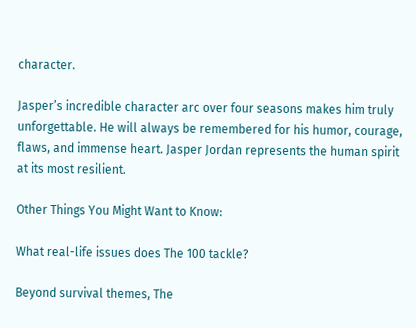character.

Jasper’s incredible character arc over four seasons makes him truly unforgettable. He will always be remembered for his humor, courage, flaws, and immense heart. Jasper Jordan represents the human spirit at its most resilient.

Other Things You Might Want to Know:

What real-life issues does The 100 tackle?

Beyond survival themes, The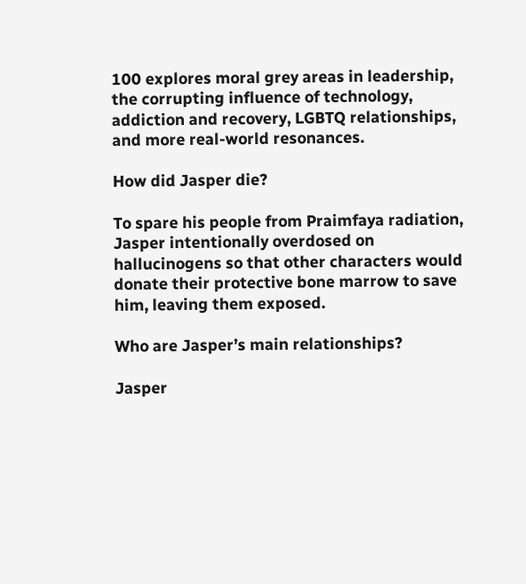100 explores moral grey areas in leadership, the corrupting influence of technology, addiction and recovery, LGBTQ relationships, and more real-world resonances.

How did Jasper die?

To spare his people from Praimfaya radiation, Jasper intentionally overdosed on hallucinogens so that other characters would donate their protective bone marrow to save him, leaving them exposed.

Who are Jasper’s main relationships?

Jasper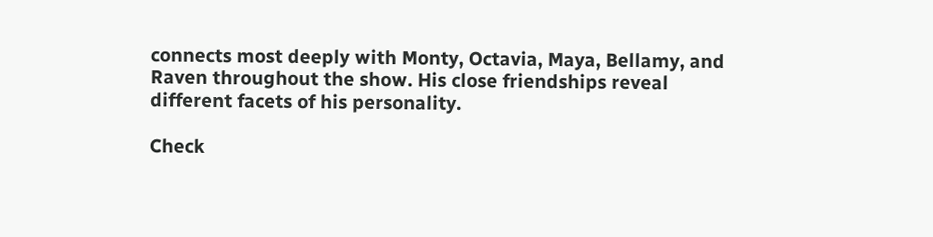connects most deeply with Monty, Octavia, Maya, Bellamy, and Raven throughout the show. His close friendships reveal different facets of his personality.

Check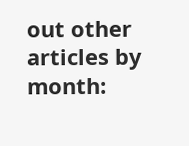out other articles by month: